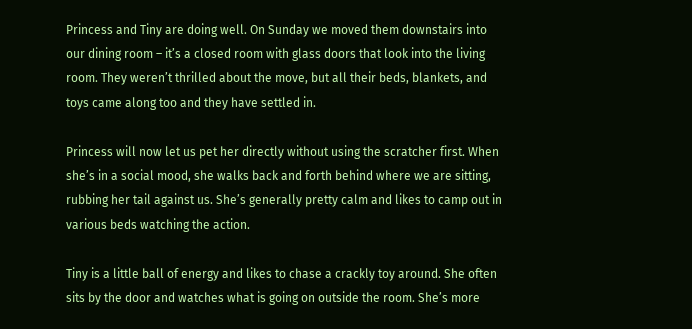Princess and Tiny are doing well. On Sunday we moved them downstairs into our dining room – it’s a closed room with glass doors that look into the living room. They weren’t thrilled about the move, but all their beds, blankets, and toys came along too and they have settled in.

Princess will now let us pet her directly without using the scratcher first. When she’s in a social mood, she walks back and forth behind where we are sitting, rubbing her tail against us. She’s generally pretty calm and likes to camp out in various beds watching the action.

Tiny is a little ball of energy and likes to chase a crackly toy around. She often sits by the door and watches what is going on outside the room. She’s more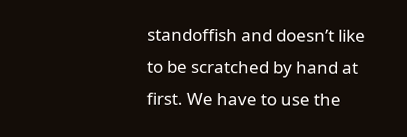standoffish and doesn’t like to be scratched by hand at first. We have to use the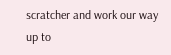scratcher and work our way up to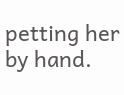petting her by hand.